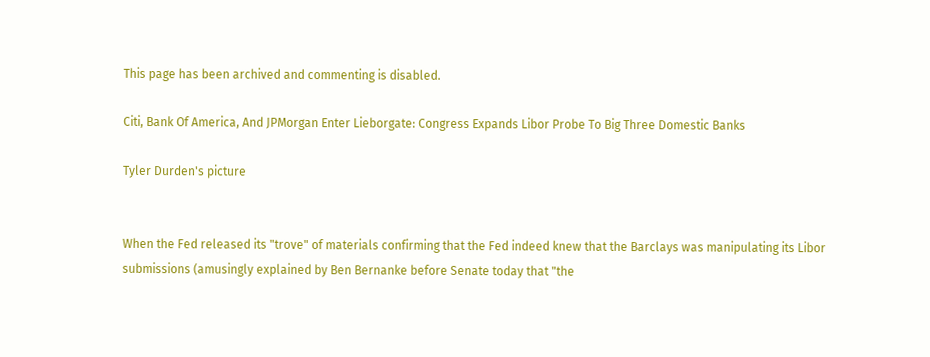This page has been archived and commenting is disabled.

Citi, Bank Of America, And JPMorgan Enter Lieborgate: Congress Expands Libor Probe To Big Three Domestic Banks

Tyler Durden's picture


When the Fed released its "trove" of materials confirming that the Fed indeed knew that the Barclays was manipulating its Libor submissions (amusingly explained by Ben Bernanke before Senate today that "the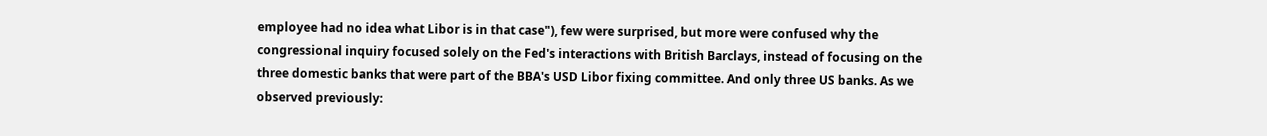employee had no idea what Libor is in that case"), few were surprised, but more were confused why the congressional inquiry focused solely on the Fed's interactions with British Barclays, instead of focusing on the three domestic banks that were part of the BBA's USD Libor fixing committee. And only three US banks. As we observed previously: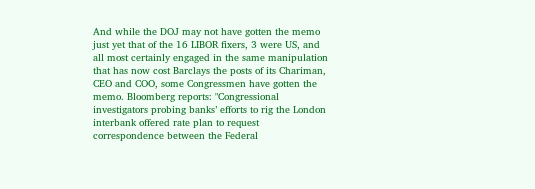And while the DOJ may not have gotten the memo just yet that of the 16 LIBOR fixers, 3 were US, and all most certainly engaged in the same manipulation that has now cost Barclays the posts of its Chariman, CEO and COO, some Congressmen have gotten the memo. Bloomberg reports: "Congressional investigators probing banks’ efforts to rig the London interbank offered rate plan to request correspondence between the Federal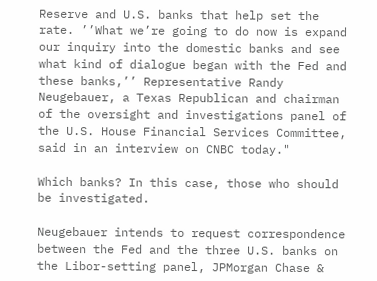Reserve and U.S. banks that help set the rate. ’’What we’re going to do now is expand our inquiry into the domestic banks and see what kind of dialogue began with the Fed and these banks,’’ Representative Randy Neugebauer, a Texas Republican and chairman of the oversight and investigations panel of the U.S. House Financial Services Committee, said in an interview on CNBC today."

Which banks? In this case, those who should be investigated.

Neugebauer intends to request correspondence between the Fed and the three U.S. banks on the Libor-setting panel, JPMorgan Chase &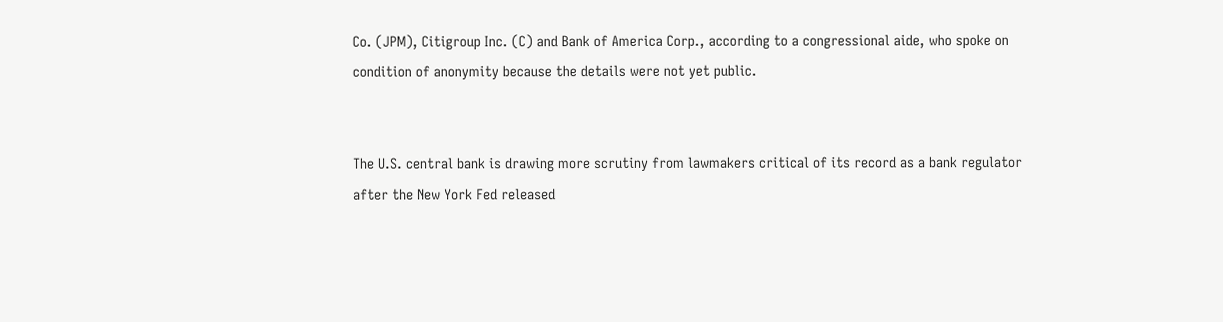Co. (JPM), Citigroup Inc. (C) and Bank of America Corp., according to a congressional aide, who spoke on condition of anonymity because the details were not yet public.


The U.S. central bank is drawing more scrutiny from lawmakers critical of its record as a bank regulator after the New York Fed released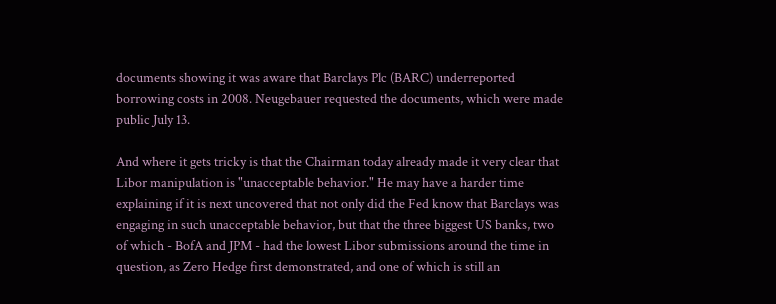documents showing it was aware that Barclays Plc (BARC) underreported borrowing costs in 2008. Neugebauer requested the documents, which were made public July 13.

And where it gets tricky is that the Chairman today already made it very clear that Libor manipulation is "unacceptable behavior." He may have a harder time explaining if it is next uncovered that not only did the Fed know that Barclays was engaging in such unacceptable behavior, but that the three biggest US banks, two of which - BofA and JPM - had the lowest Libor submissions around the time in question, as Zero Hedge first demonstrated, and one of which is still an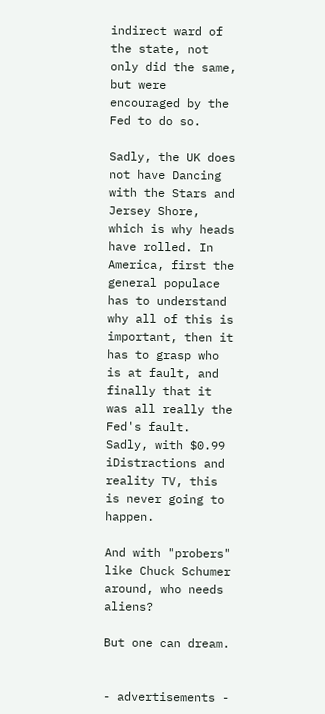indirect ward of the state, not only did the same, but were encouraged by the Fed to do so.

Sadly, the UK does not have Dancing with the Stars and Jersey Shore, which is why heads have rolled. In America, first the general populace has to understand why all of this is important, then it has to grasp who is at fault, and finally that it was all really the Fed's fault. Sadly, with $0.99 iDistractions and reality TV, this is never going to happen.

And with "probers" like Chuck Schumer around, who needs aliens?

But one can dream.


- advertisements -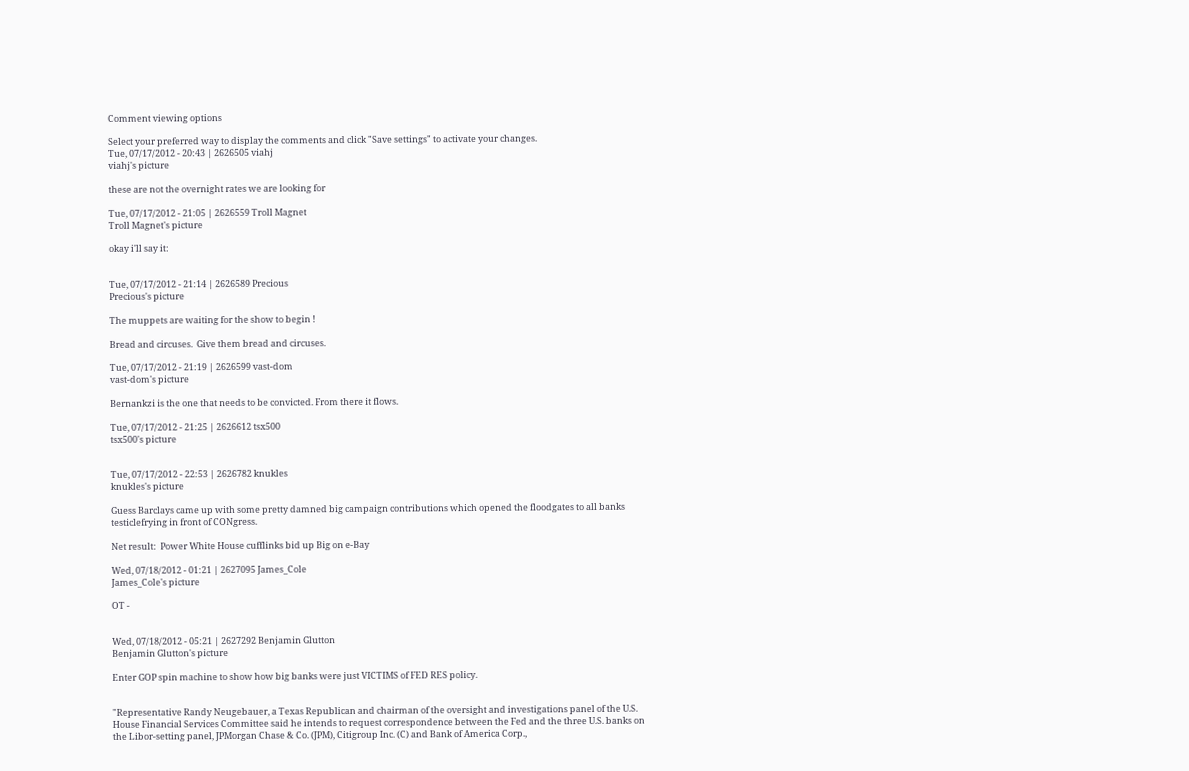Comment viewing options

Select your preferred way to display the comments and click "Save settings" to activate your changes.
Tue, 07/17/2012 - 20:43 | 2626505 viahj
viahj's picture

these are not the overnight rates we are looking for

Tue, 07/17/2012 - 21:05 | 2626559 Troll Magnet
Troll Magnet's picture

okay i'll say it:


Tue, 07/17/2012 - 21:14 | 2626589 Precious
Precious's picture

The muppets are waiting for the show to begin !

Bread and circuses.  Give them bread and circuses.

Tue, 07/17/2012 - 21:19 | 2626599 vast-dom
vast-dom's picture

Bernankzi is the one that needs to be convicted. From there it flows.

Tue, 07/17/2012 - 21:25 | 2626612 tsx500
tsx500's picture


Tue, 07/17/2012 - 22:53 | 2626782 knukles
knukles's picture

Guess Barclays came up with some pretty damned big campaign contributions which opened the floodgates to all banks testiclefrying in front of CONgress.

Net result:  Power White House cufflinks bid up Big on e-Bay

Wed, 07/18/2012 - 01:21 | 2627095 James_Cole
James_Cole's picture

OT -


Wed, 07/18/2012 - 05:21 | 2627292 Benjamin Glutton
Benjamin Glutton's picture

Enter GOP spin machine to show how big banks were just VICTIMS of FED RES policy.


"Representative Randy Neugebauer, a Texas Republican and chairman of the oversight and investigations panel of the U.S. House Financial Services Committee said he intends to request correspondence between the Fed and the three U.S. banks on the Libor-setting panel, JPMorgan Chase & Co. (JPM), Citigroup Inc. (C) and Bank of America Corp.,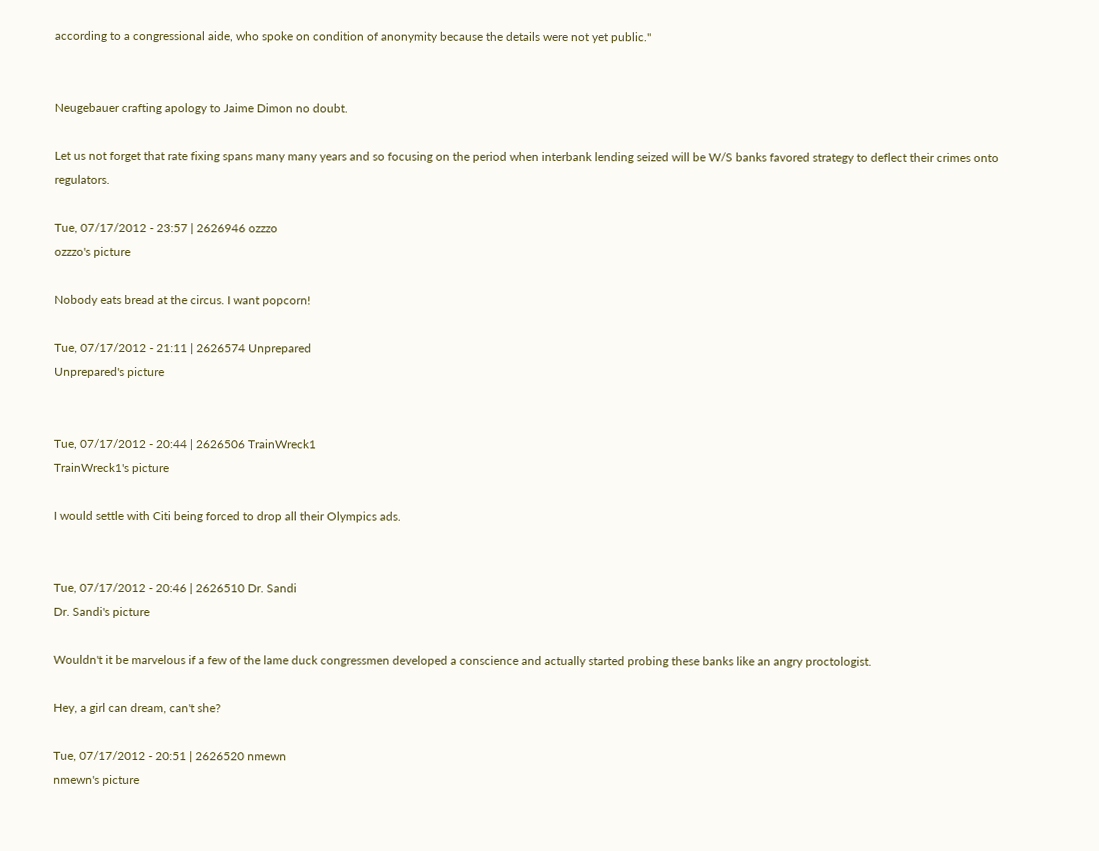according to a congressional aide, who spoke on condition of anonymity because the details were not yet public."


Neugebauer crafting apology to Jaime Dimon no doubt.

Let us not forget that rate fixing spans many many years and so focusing on the period when interbank lending seized will be W/S banks favored strategy to deflect their crimes onto regulators.

Tue, 07/17/2012 - 23:57 | 2626946 ozzzo
ozzzo's picture

Nobody eats bread at the circus. I want popcorn!

Tue, 07/17/2012 - 21:11 | 2626574 Unprepared
Unprepared's picture


Tue, 07/17/2012 - 20:44 | 2626506 TrainWreck1
TrainWreck1's picture

I would settle with Citi being forced to drop all their Olympics ads.


Tue, 07/17/2012 - 20:46 | 2626510 Dr. Sandi
Dr. Sandi's picture

Wouldn't it be marvelous if a few of the lame duck congressmen developed a conscience and actually started probing these banks like an angry proctologist.

Hey, a girl can dream, can't she?

Tue, 07/17/2012 - 20:51 | 2626520 nmewn
nmewn's picture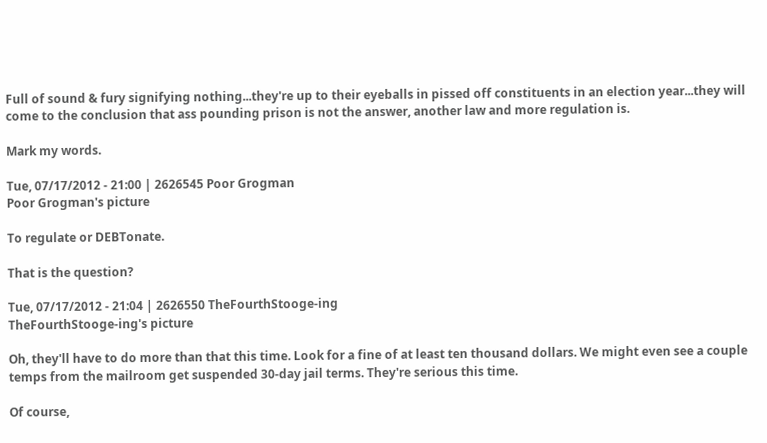Full of sound & fury signifying nothing...they're up to their eyeballs in pissed off constituents in an election year...they will come to the conclusion that ass pounding prison is not the answer, another law and more regulation is.

Mark my words.

Tue, 07/17/2012 - 21:00 | 2626545 Poor Grogman
Poor Grogman's picture

To regulate or DEBTonate.

That is the question?

Tue, 07/17/2012 - 21:04 | 2626550 TheFourthStooge-ing
TheFourthStooge-ing's picture

Oh, they'll have to do more than that this time. Look for a fine of at least ten thousand dollars. We might even see a couple temps from the mailroom get suspended 30-day jail terms. They're serious this time.

Of course,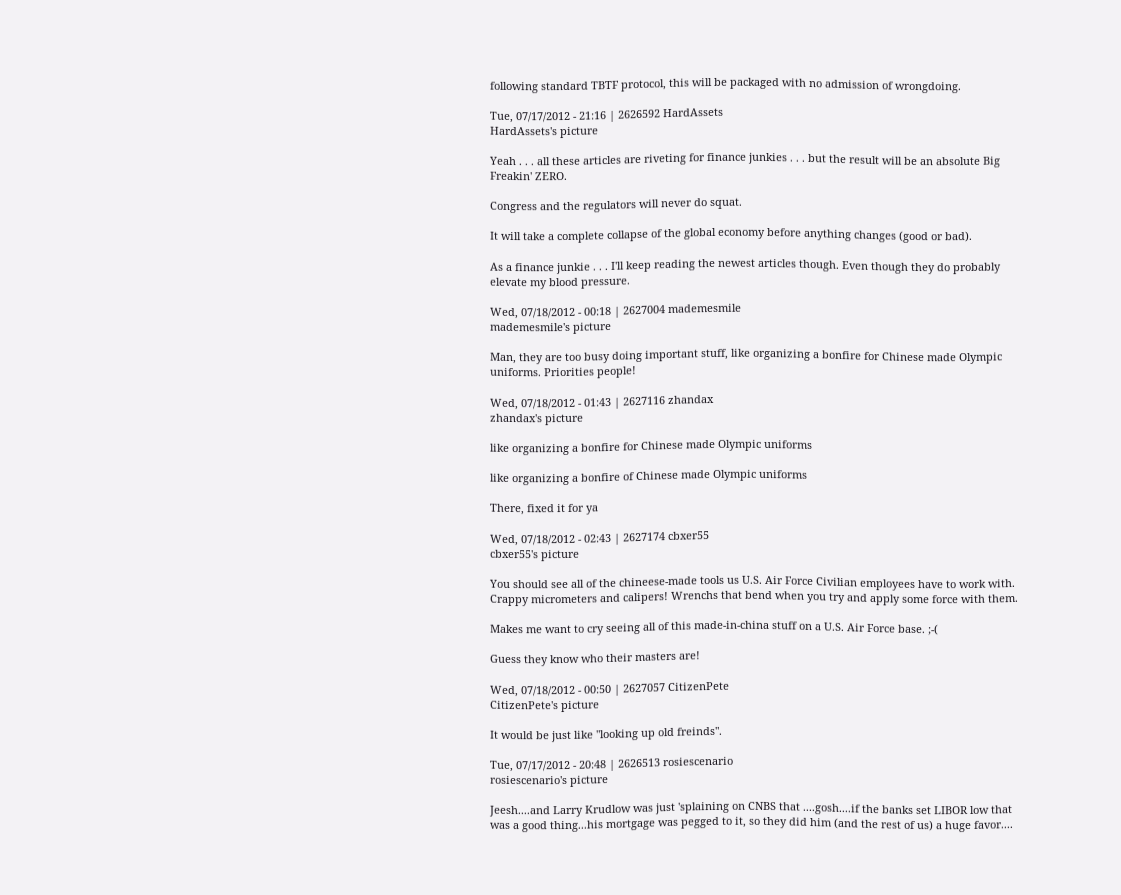following standard TBTF protocol, this will be packaged with no admission of wrongdoing.

Tue, 07/17/2012 - 21:16 | 2626592 HardAssets
HardAssets's picture

Yeah . . . all these articles are riveting for finance junkies . . . but the result will be an absolute Big Freakin' ZERO.

Congress and the regulators will never do squat.

It will take a complete collapse of the global economy before anything changes (good or bad).

As a finance junkie . . . I'll keep reading the newest articles though. Even though they do probably elevate my blood pressure.

Wed, 07/18/2012 - 00:18 | 2627004 mademesmile
mademesmile's picture

Man, they are too busy doing important stuff, like organizing a bonfire for Chinese made Olympic uniforms. Priorities people!

Wed, 07/18/2012 - 01:43 | 2627116 zhandax
zhandax's picture

like organizing a bonfire for Chinese made Olympic uniforms

like organizing a bonfire of Chinese made Olympic uniforms

There, fixed it for ya

Wed, 07/18/2012 - 02:43 | 2627174 cbxer55
cbxer55's picture

You should see all of the chineese-made tools us U.S. Air Force Civilian employees have to work with. Crappy micrometers and calipers! Wrenchs that bend when you try and apply some force with them.

Makes me want to cry seeing all of this made-in-china stuff on a U.S. Air Force base. ;-(

Guess they know who their masters are!

Wed, 07/18/2012 - 00:50 | 2627057 CitizenPete
CitizenPete's picture

It would be just like "looking up old freinds".

Tue, 07/17/2012 - 20:48 | 2626513 rosiescenario
rosiescenario's picture

Jeesh....and Larry Krudlow was just 'splaining on CNBS that ....gosh....if the banks set LIBOR low that was a good thing...his mortgage was pegged to it, so they did him (and the rest of us) a huge favor....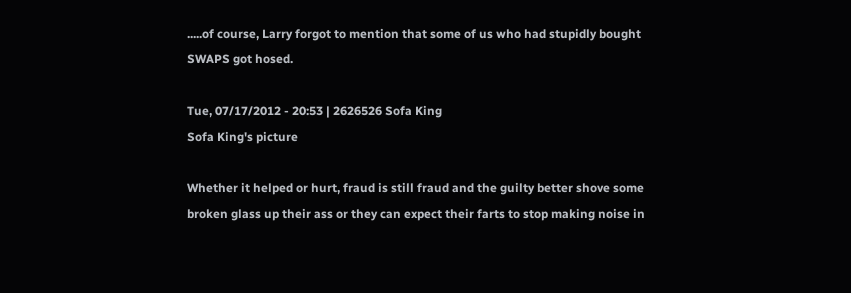.....of course, Larry forgot to mention that some of us who had stupidly bought SWAPS got hosed.

Tue, 07/17/2012 - 20:53 | 2626526 Sofa King
Sofa King's picture

Whether it helped or hurt, fraud is still fraud and the guilty better shove some broken glass up their ass or they can expect their farts to stop making noise in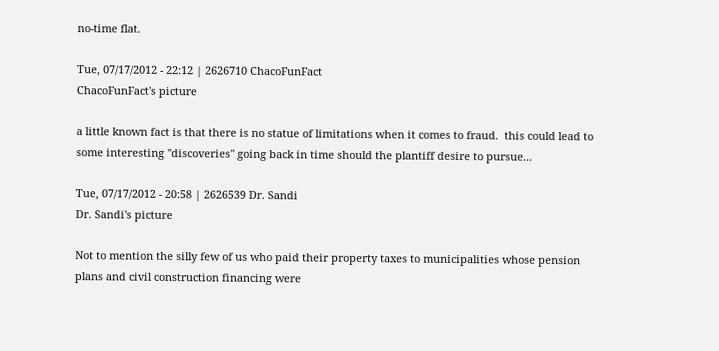no-time flat.

Tue, 07/17/2012 - 22:12 | 2626710 ChacoFunFact
ChacoFunFact's picture

a little known fact is that there is no statue of limitations when it comes to fraud.  this could lead to some interesting "discoveries" going back in time should the plantiff desire to pursue...

Tue, 07/17/2012 - 20:58 | 2626539 Dr. Sandi
Dr. Sandi's picture

Not to mention the silly few of us who paid their property taxes to municipalities whose pension plans and civil construction financing were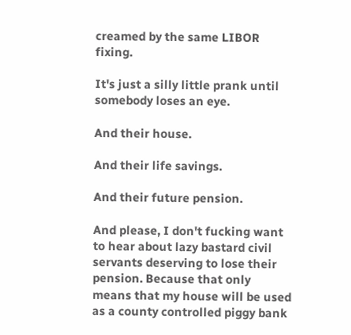creamed by the same LIBOR fixing.

It's just a silly little prank until somebody loses an eye.

And their house.

And their life savings.

And their future pension.

And please, I don't fucking want to hear about lazy bastard civil servants deserving to lose their pension. Because that only means that my house will be used as a county controlled piggy bank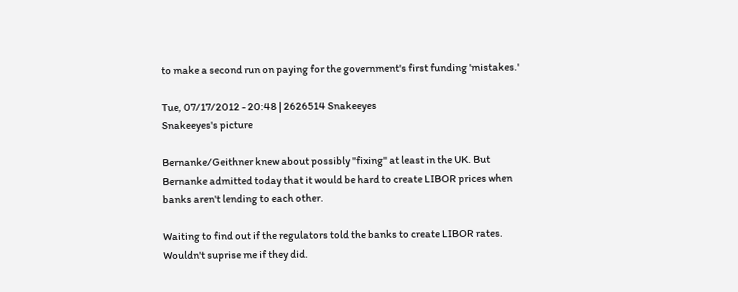to make a second run on paying for the government's first funding 'mistakes.'

Tue, 07/17/2012 - 20:48 | 2626514 Snakeeyes
Snakeeyes's picture

Bernanke/Geithner knew about possibly "fixing" at least in the UK. But Bernanke admitted today that it would be hard to create LIBOR prices when banks aren't lending to each other.

Waiting to find out if the regulators told the banks to create LIBOR rates. Wouldn't suprise me if they did.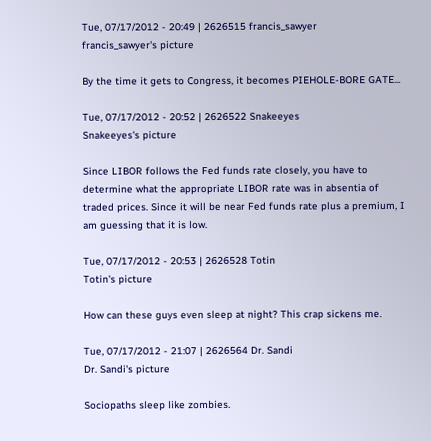Tue, 07/17/2012 - 20:49 | 2626515 francis_sawyer
francis_sawyer's picture

By the time it gets to Congress, it becomes PIEHOLE-BORE GATE...

Tue, 07/17/2012 - 20:52 | 2626522 Snakeeyes
Snakeeyes's picture

Since LIBOR follows the Fed funds rate closely, you have to determine what the appropriate LIBOR rate was in absentia of traded prices. Since it will be near Fed funds rate plus a premium, I am guessing that it is low.

Tue, 07/17/2012 - 20:53 | 2626528 Totin
Totin's picture

How can these guys even sleep at night? This crap sickens me.

Tue, 07/17/2012 - 21:07 | 2626564 Dr. Sandi
Dr. Sandi's picture

Sociopaths sleep like zombies.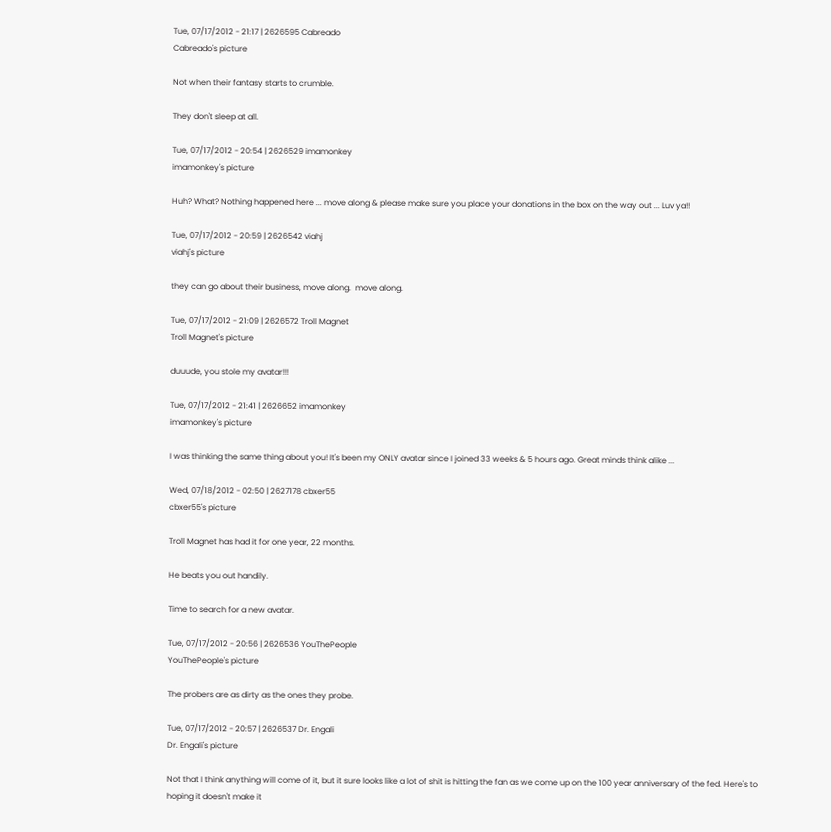Tue, 07/17/2012 - 21:17 | 2626595 Cabreado
Cabreado's picture

Not when their fantasy starts to crumble.

They don't sleep at all.

Tue, 07/17/2012 - 20:54 | 2626529 imamonkey
imamonkey's picture

Huh? What? Nothing happened here ... move along & please make sure you place your donations in the box on the way out ... Luv ya!!

Tue, 07/17/2012 - 20:59 | 2626542 viahj
viahj's picture

they can go about their business, move along.  move along.

Tue, 07/17/2012 - 21:09 | 2626572 Troll Magnet
Troll Magnet's picture

duuude, you stole my avatar!!!

Tue, 07/17/2012 - 21:41 | 2626652 imamonkey
imamonkey's picture

I was thinking the same thing about you! It's been my ONLY avatar since I joined 33 weeks & 5 hours ago. Great minds think alike ...

Wed, 07/18/2012 - 02:50 | 2627178 cbxer55
cbxer55's picture

Troll Magnet has had it for one year, 22 months.

He beats you out handily.

Time to search for a new avatar.

Tue, 07/17/2012 - 20:56 | 2626536 YouThePeople
YouThePeople's picture

The probers are as dirty as the ones they probe.

Tue, 07/17/2012 - 20:57 | 2626537 Dr. Engali
Dr. Engali's picture

Not that I think anything will come of it, but it sure looks like a lot of shit is hitting the fan as we come up on the 100 year anniversary of the fed. Here's to hoping it doesn't make it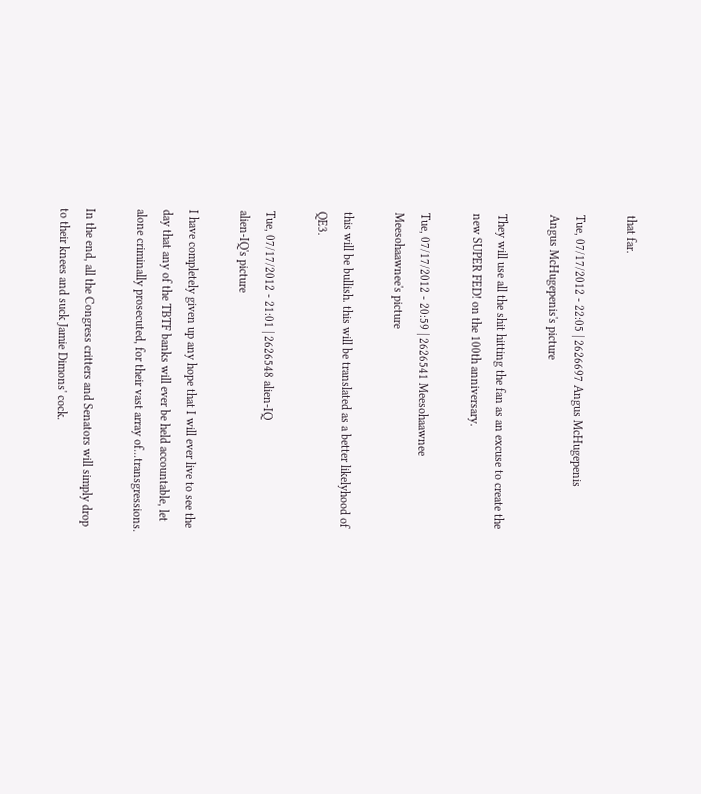that far.

Tue, 07/17/2012 - 22:05 | 2626697 Angus McHugepenis
Angus McHugepenis's picture

They will use all the shit hitting the fan as an excuse to create the new SUPER FED! on the 100th anniversary.

Tue, 07/17/2012 - 20:59 | 2626541 Meesohaawnee
Meesohaawnee's picture

this will be bullish. this will be translated as a better likelyhood of QE3.

Tue, 07/17/2012 - 21:01 | 2626548 alien-IQ
alien-IQ's picture

I have completely given up any hope that I will ever live to see the day that any of the TBTF banks will ever be held accountable, let alone criminally prosecuted, for their vast array of...transgressions.

In the end, all the Congress critters and Senators will simply drop to their knees and suck Jamie Dimons' cock.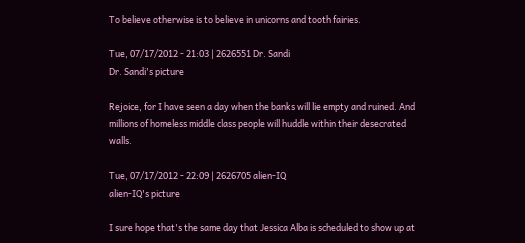To believe otherwise is to believe in unicorns and tooth fairies.

Tue, 07/17/2012 - 21:03 | 2626551 Dr. Sandi
Dr. Sandi's picture

Rejoice, for I have seen a day when the banks will lie empty and ruined. And millions of homeless middle class people will huddle within their desecrated walls.

Tue, 07/17/2012 - 22:09 | 2626705 alien-IQ
alien-IQ's picture

I sure hope that's the same day that Jessica Alba is scheduled to show up at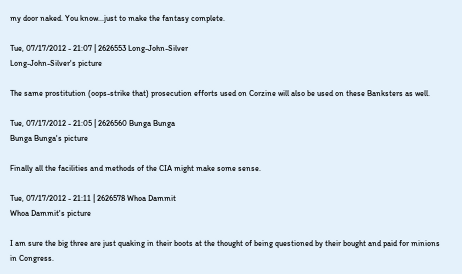my door naked. You know...just to make the fantasy complete.

Tue, 07/17/2012 - 21:07 | 2626553 Long-John-Silver
Long-John-Silver's picture

The same prostitution (oops-strike that) prosecution efforts used on Corzine will also be used on these Banksters as well.

Tue, 07/17/2012 - 21:05 | 2626560 Bunga Bunga
Bunga Bunga's picture

Finally all the facilities and methods of the CIA might make some sense.

Tue, 07/17/2012 - 21:11 | 2626578 Whoa Dammit
Whoa Dammit's picture

I am sure the big three are just quaking in their boots at the thought of being questioned by their bought and paid for minions in Congress.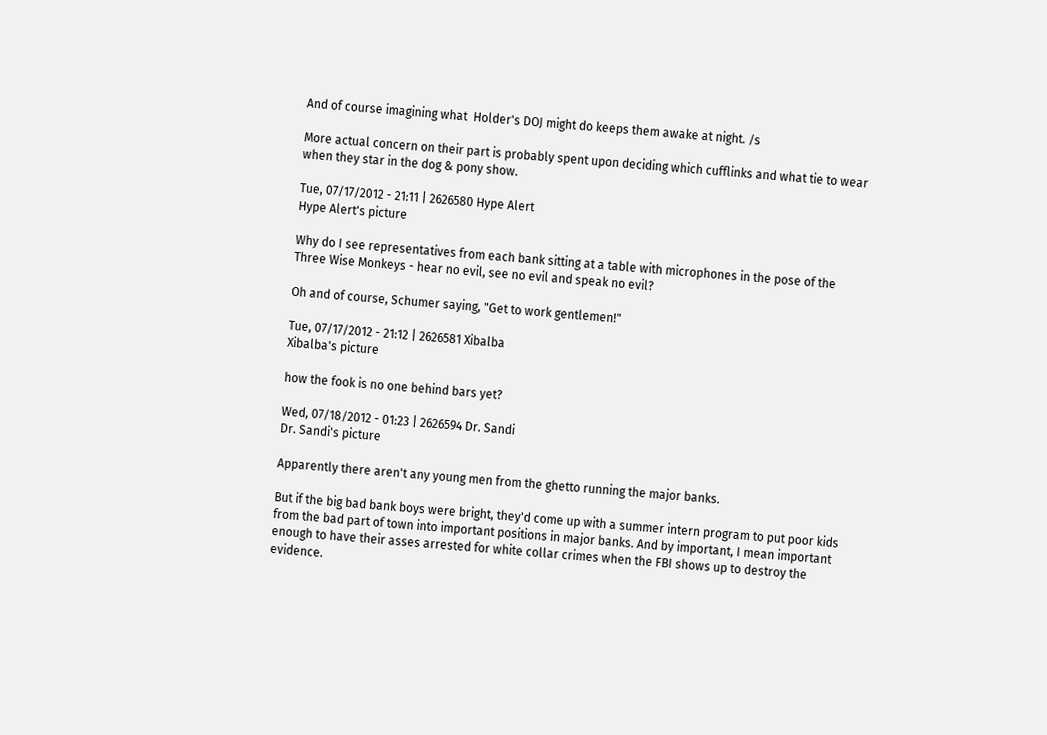And of course imagining what  Holder's DOJ might do keeps them awake at night. /s

More actual concern on their part is probably spent upon deciding which cufflinks and what tie to wear when they star in the dog & pony show.

Tue, 07/17/2012 - 21:11 | 2626580 Hype Alert
Hype Alert's picture

Why do I see representatives from each bank sitting at a table with microphones in the pose of the Three Wise Monkeys - hear no evil, see no evil and speak no evil?

Oh and of course, Schumer saying, "Get to work gentlemen!"

Tue, 07/17/2012 - 21:12 | 2626581 Xibalba
Xibalba's picture

how the fook is no one behind bars yet?

Wed, 07/18/2012 - 01:23 | 2626594 Dr. Sandi
Dr. Sandi's picture

Apparently there aren't any young men from the ghetto running the major banks.

But if the big bad bank boys were bright, they'd come up with a summer intern program to put poor kids from the bad part of town into important positions in major banks. And by important, I mean important enough to have their asses arrested for white collar crimes when the FBI shows up to destroy the evidence.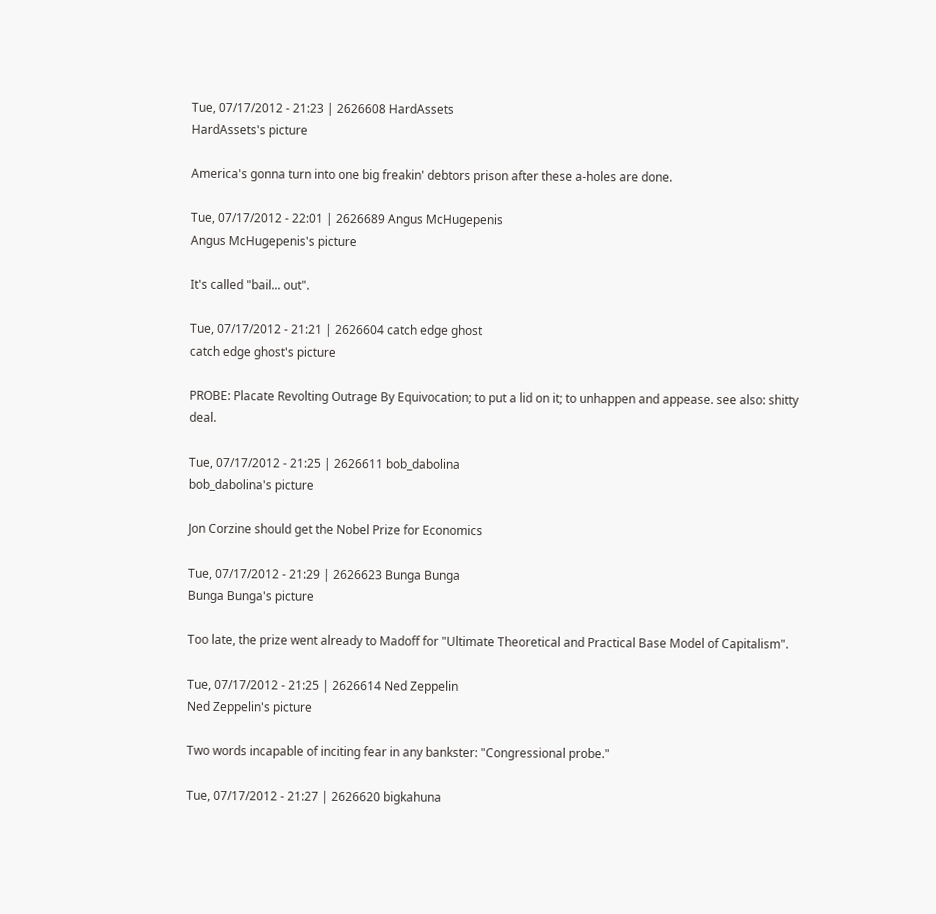Tue, 07/17/2012 - 21:23 | 2626608 HardAssets
HardAssets's picture

America's gonna turn into one big freakin' debtors prison after these a-holes are done.

Tue, 07/17/2012 - 22:01 | 2626689 Angus McHugepenis
Angus McHugepenis's picture

It's called "bail... out".

Tue, 07/17/2012 - 21:21 | 2626604 catch edge ghost
catch edge ghost's picture

PROBE: Placate Revolting Outrage By Equivocation; to put a lid on it; to unhappen and appease. see also: shitty deal.

Tue, 07/17/2012 - 21:25 | 2626611 bob_dabolina
bob_dabolina's picture

Jon Corzine should get the Nobel Prize for Economics

Tue, 07/17/2012 - 21:29 | 2626623 Bunga Bunga
Bunga Bunga's picture

Too late, the prize went already to Madoff for "Ultimate Theoretical and Practical Base Model of Capitalism".

Tue, 07/17/2012 - 21:25 | 2626614 Ned Zeppelin
Ned Zeppelin's picture

Two words incapable of inciting fear in any bankster: "Congressional probe."

Tue, 07/17/2012 - 21:27 | 2626620 bigkahuna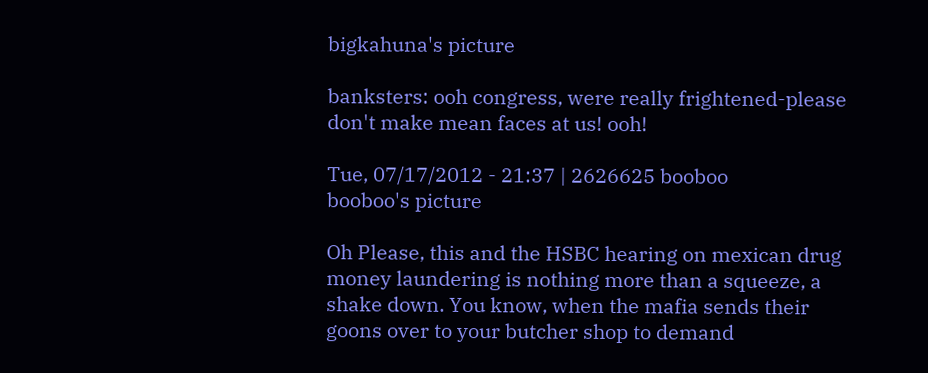bigkahuna's picture

banksters: ooh congress, were really frightened-please don't make mean faces at us! ooh!

Tue, 07/17/2012 - 21:37 | 2626625 booboo
booboo's picture

Oh Please, this and the HSBC hearing on mexican drug money laundering is nothing more than a squeeze, a shake down. You know, when the mafia sends their goons over to your butcher shop to demand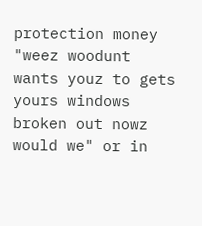protection money "weez woodunt wants youz to gets yours windows broken out nowz would we" or in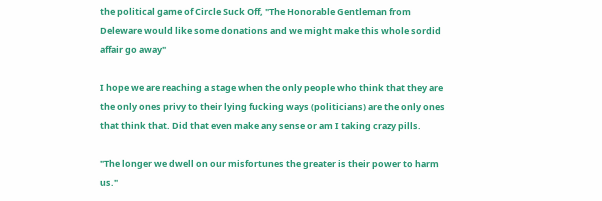the political game of Circle Suck Off, "The Honorable Gentleman from Deleware would like some donations and we might make this whole sordid affair go away"

I hope we are reaching a stage when the only people who think that they are the only ones privy to their lying fucking ways (politicians) are the only ones that think that. Did that even make any sense or am I taking crazy pills.

"The longer we dwell on our misfortunes the greater is their power to harm us."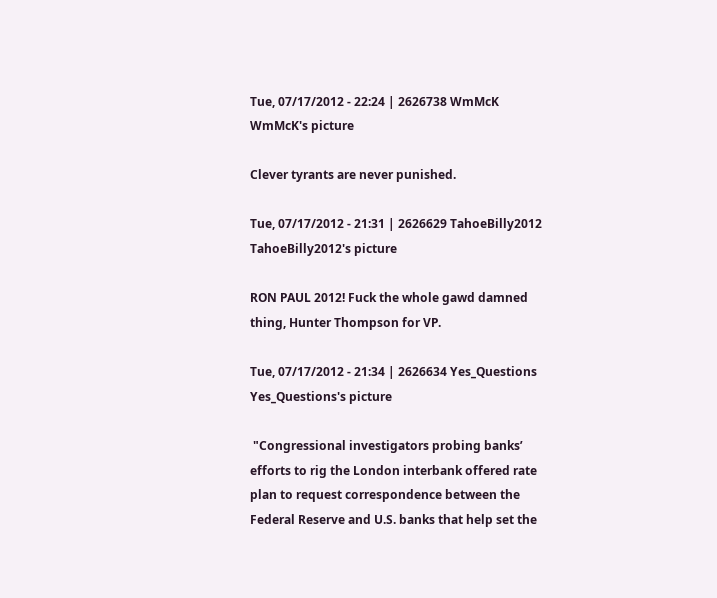Tue, 07/17/2012 - 22:24 | 2626738 WmMcK
WmMcK's picture

Clever tyrants are never punished.

Tue, 07/17/2012 - 21:31 | 2626629 TahoeBilly2012
TahoeBilly2012's picture

RON PAUL 2012! Fuck the whole gawd damned thing, Hunter Thompson for VP.

Tue, 07/17/2012 - 21:34 | 2626634 Yes_Questions
Yes_Questions's picture

 "Congressional investigators probing banks’ efforts to rig the London interbank offered rate plan to request correspondence between the Federal Reserve and U.S. banks that help set the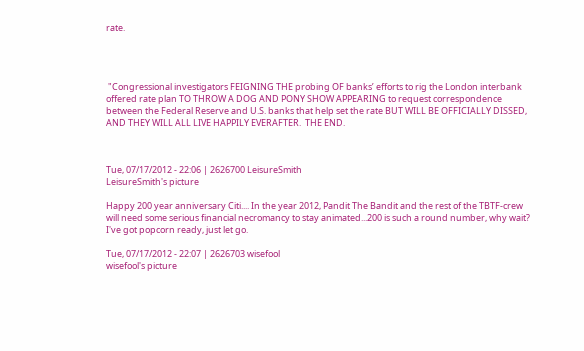rate.




 "Congressional investigators FEIGNING THE probing OF banks’ efforts to rig the London interbank offered rate plan TO THROW A DOG AND PONY SHOW APPEARING to request correspondence between the Federal Reserve and U.S. banks that help set the rate BUT WILL BE OFFICIALLY DISSED, AND THEY WILL ALL LIVE HAPPILY EVERAFTER.  THE END.



Tue, 07/17/2012 - 22:06 | 2626700 LeisureSmith
LeisureSmith's picture

Happy 200 year anniversary Citi.... In the year 2012, Pandit The Bandit and the rest of the TBTF-crew will need some serious financial necromancy to stay animated...200 is such a round number, why wait? I've got popcorn ready, just let go.

Tue, 07/17/2012 - 22:07 | 2626703 wisefool
wisefool's picture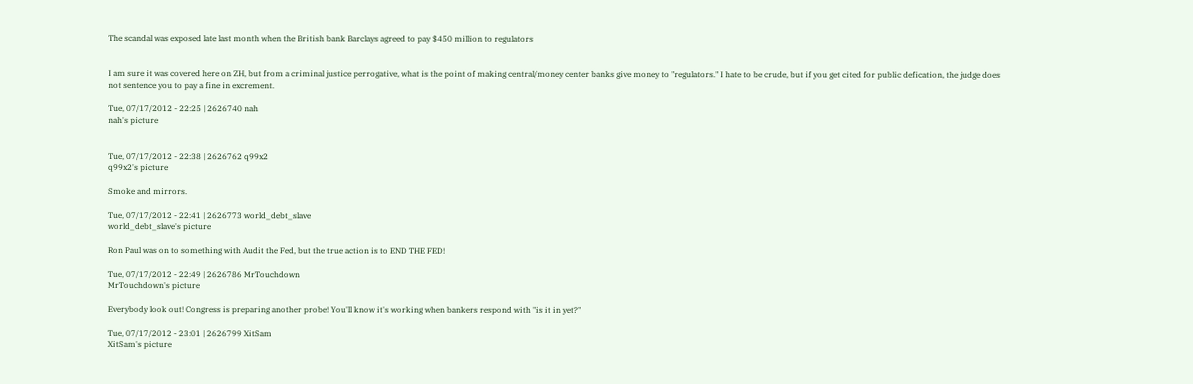The scandal was exposed late last month when the British bank Barclays agreed to pay $450 million to regulators


I am sure it was covered here on ZH, but from a criminal justice perrogative, what is the point of making central/money center banks give money to "regulators." I hate to be crude, but if you get cited for public defication, the judge does not sentence you to pay a fine in excrement.

Tue, 07/17/2012 - 22:25 | 2626740 nah
nah's picture


Tue, 07/17/2012 - 22:38 | 2626762 q99x2
q99x2's picture

Smoke and mirrors.

Tue, 07/17/2012 - 22:41 | 2626773 world_debt_slave
world_debt_slave's picture

Ron Paul was on to something with Audit the Fed, but the true action is to END THE FED!

Tue, 07/17/2012 - 22:49 | 2626786 MrTouchdown
MrTouchdown's picture

Everybody look out! Congress is preparing another probe! You'll know it's working when bankers respond with "is it in yet?"

Tue, 07/17/2012 - 23:01 | 2626799 XitSam
XitSam's picture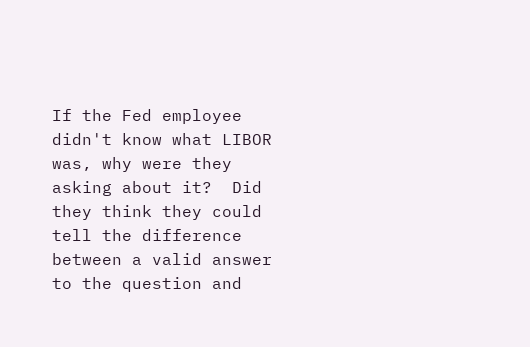If the Fed employee didn't know what LIBOR was, why were they asking about it?  Did they think they could tell the difference between a valid answer to the question and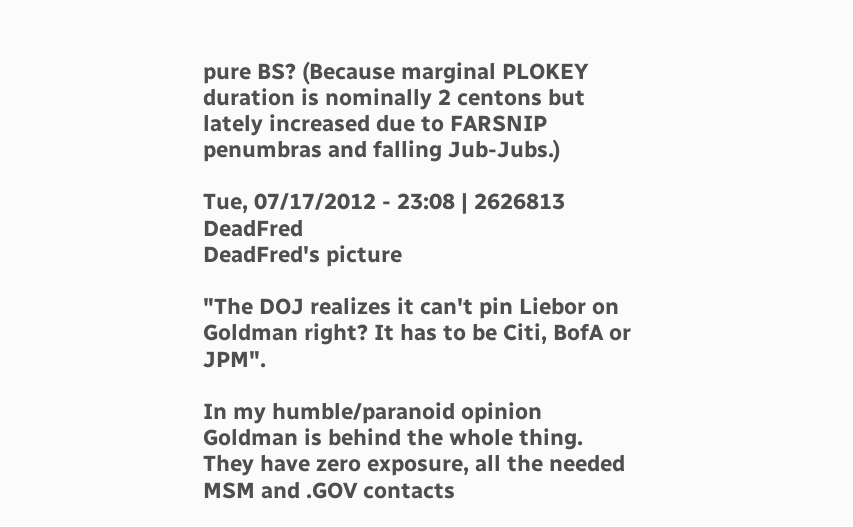pure BS? (Because marginal PLOKEY duration is nominally 2 centons but lately increased due to FARSNIP penumbras and falling Jub-Jubs.)

Tue, 07/17/2012 - 23:08 | 2626813 DeadFred
DeadFred's picture

"The DOJ realizes it can't pin Liebor on Goldman right? It has to be Citi, BofA or JPM".

In my humble/paranoid opinion Goldman is behind the whole thing. They have zero exposure, all the needed MSM and .GOV contacts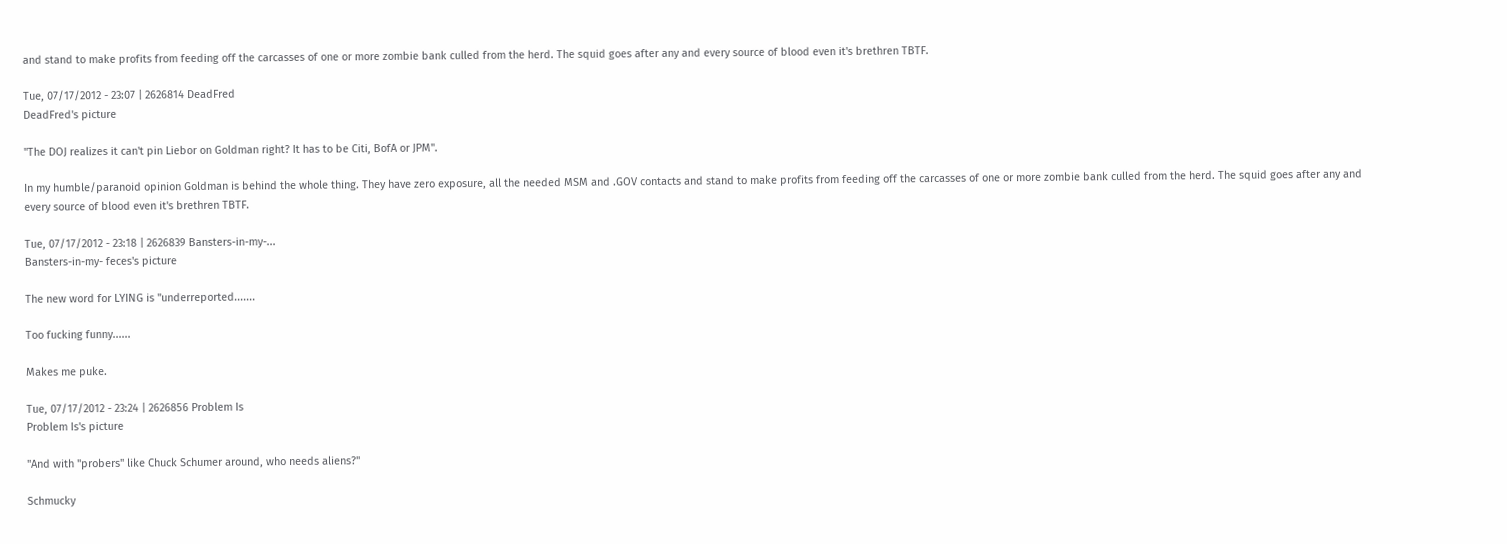and stand to make profits from feeding off the carcasses of one or more zombie bank culled from the herd. The squid goes after any and every source of blood even it's brethren TBTF.

Tue, 07/17/2012 - 23:07 | 2626814 DeadFred
DeadFred's picture

"The DOJ realizes it can't pin Liebor on Goldman right? It has to be Citi, BofA or JPM".

In my humble/paranoid opinion Goldman is behind the whole thing. They have zero exposure, all the needed MSM and .GOV contacts and stand to make profits from feeding off the carcasses of one or more zombie bank culled from the herd. The squid goes after any and every source of blood even it's brethren TBTF.

Tue, 07/17/2012 - 23:18 | 2626839 Bansters-in-my-...
Bansters-in-my- feces's picture

The new word for LYING is "underreported.......

Too fucking funny......

Makes me puke.

Tue, 07/17/2012 - 23:24 | 2626856 Problem Is
Problem Is's picture

"And with "probers" like Chuck Schumer around, who needs aliens?"

Schmucky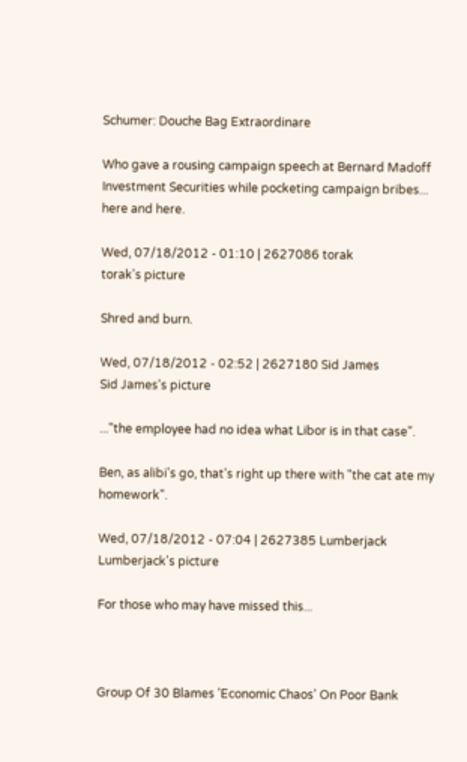Schumer: Douche Bag Extraordinare

Who gave a rousing campaign speech at Bernard Madoff Investment Securities while pocketing campaign bribes... here and here.

Wed, 07/18/2012 - 01:10 | 2627086 torak
torak's picture

Shred and burn.

Wed, 07/18/2012 - 02:52 | 2627180 Sid James
Sid James's picture

..."the employee had no idea what Libor is in that case".

Ben, as alibi's go, that's right up there with "the cat ate my homework".

Wed, 07/18/2012 - 07:04 | 2627385 Lumberjack
Lumberjack's picture

For those who may have missed this...



Group Of 30 Blames 'Economic Chaos' On Poor Bank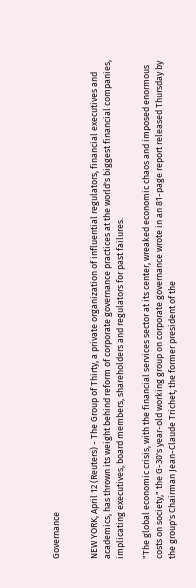Governance


NEW YORK, April 12 (Reuters) - The Group of Thirty, a private organization of influential regulators, financial executives and academics, has thrown its weight behind reform of corporate governance practices at the world's biggest financial companies, implicating executives, board members, shareholders and regulators for past failures.

"The global economic crisis, with the financial services sector at its center, wreaked economic chaos and imposed enormous costs on society," the G-30's year-old working group on corporate governance wrote in an 81-page report released Thursday by the group's Chairman Jean-Claude Trichet, the former president of the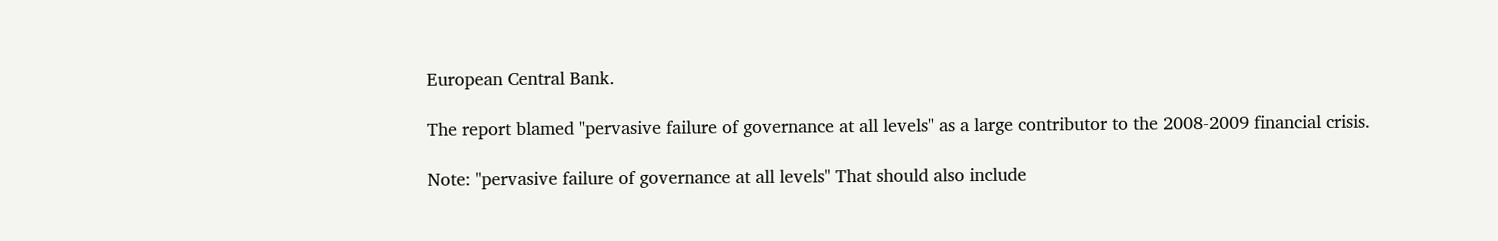European Central Bank.

The report blamed "pervasive failure of governance at all levels" as a large contributor to the 2008-2009 financial crisis.

Note: "pervasive failure of governance at all levels" That should also include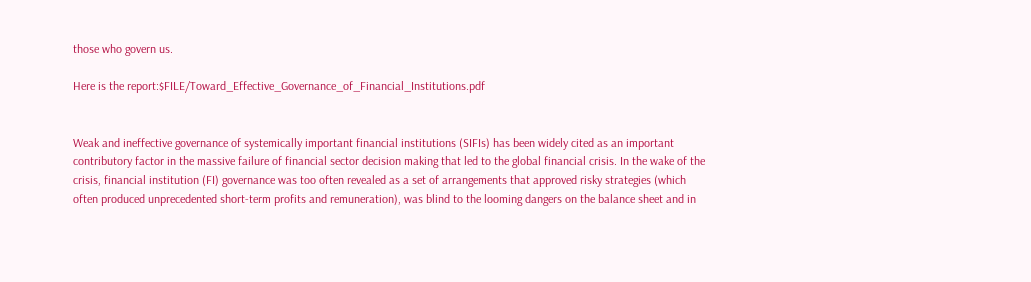those who govern us.

Here is the report:$FILE/Toward_Effective_Governance_of_Financial_Institutions.pdf


Weak and ineffective governance of systemically important financial institutions (SIFIs) has been widely cited as an important contributory factor in the massive failure of financial sector decision making that led to the global financial crisis. In the wake of the crisis, financial institution (FI) governance was too often revealed as a set of arrangements that approved risky strategies (which often produced unprecedented short-term profits and remuneration), was blind to the looming dangers on the balance sheet and in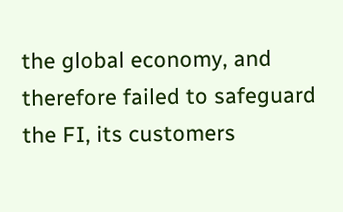the global economy, and therefore failed to safeguard the FI, its customers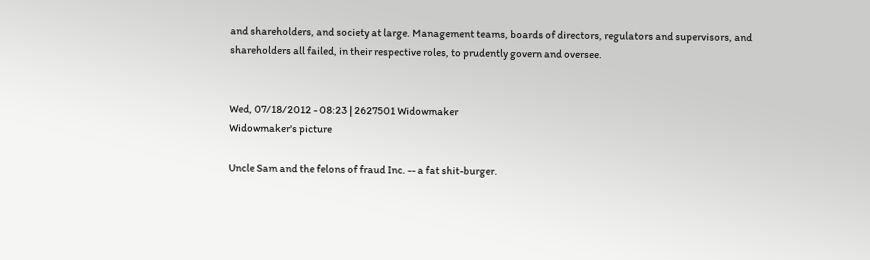and shareholders, and society at large. Management teams, boards of directors, regulators and supervisors, and shareholders all failed, in their respective roles, to prudently govern and oversee.


Wed, 07/18/2012 - 08:23 | 2627501 Widowmaker
Widowmaker's picture

Uncle Sam and the felons of fraud Inc. -- a fat shit-burger.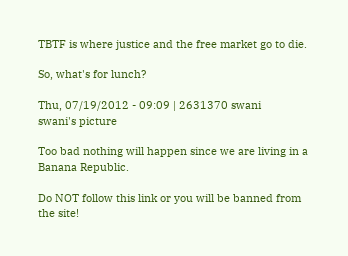TBTF is where justice and the free market go to die.

So, what's for lunch?

Thu, 07/19/2012 - 09:09 | 2631370 swani
swani's picture

Too bad nothing will happen since we are living in a Banana Republic.

Do NOT follow this link or you will be banned from the site!